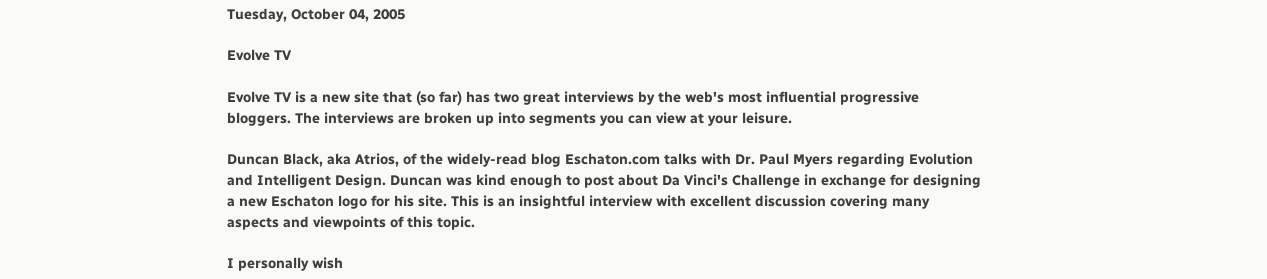Tuesday, October 04, 2005

Evolve TV

Evolve TV is a new site that (so far) has two great interviews by the web's most influential progressive bloggers. The interviews are broken up into segments you can view at your leisure.

Duncan Black, aka Atrios, of the widely-read blog Eschaton.com talks with Dr. Paul Myers regarding Evolution and Intelligent Design. Duncan was kind enough to post about Da Vinci's Challenge in exchange for designing a new Eschaton logo for his site. This is an insightful interview with excellent discussion covering many aspects and viewpoints of this topic.

I personally wish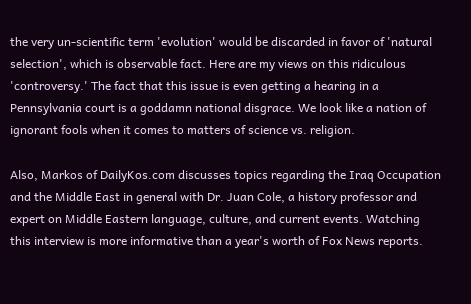the very un-scientific term 'evolution' would be discarded in favor of 'natural selection', which is observable fact. Here are my views on this ridiculous 'controversy.' The fact that this issue is even getting a hearing in a Pennsylvania court is a goddamn national disgrace. We look like a nation of ignorant fools when it comes to matters of science vs. religion.

Also, Markos of DailyKos.com discusses topics regarding the Iraq Occupation and the Middle East in general with Dr. Juan Cole, a history professor and expert on Middle Eastern language, culture, and current events. Watching this interview is more informative than a year's worth of Fox News reports.